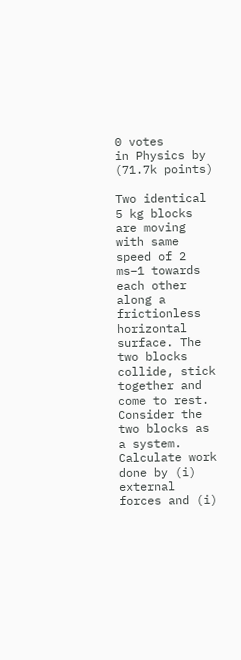0 votes
in Physics by (71.7k points)

Two identical 5 kg blocks are moving with same speed of 2 ms–1 towards each other along a frictionless horizontal surface. The two blocks collide, stick together and come to rest. Consider the two blocks as a system. Calculate work done by (i) external forces and (i)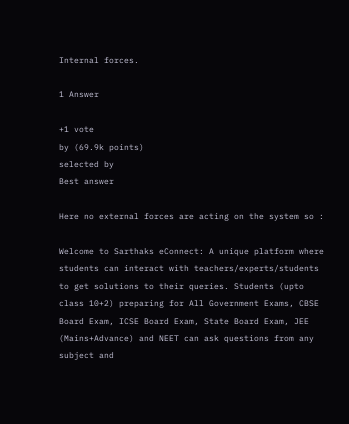Internal forces.

1 Answer

+1 vote
by (69.9k points)
selected by
Best answer

Here no external forces are acting on the system so :

Welcome to Sarthaks eConnect: A unique platform where students can interact with teachers/experts/students to get solutions to their queries. Students (upto class 10+2) preparing for All Government Exams, CBSE Board Exam, ICSE Board Exam, State Board Exam, JEE (Mains+Advance) and NEET can ask questions from any subject and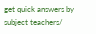get quick answers by subject teachers/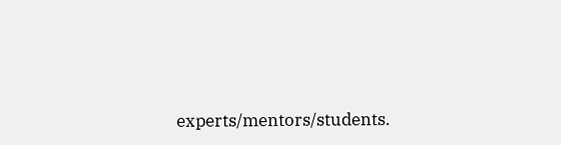experts/mentors/students.